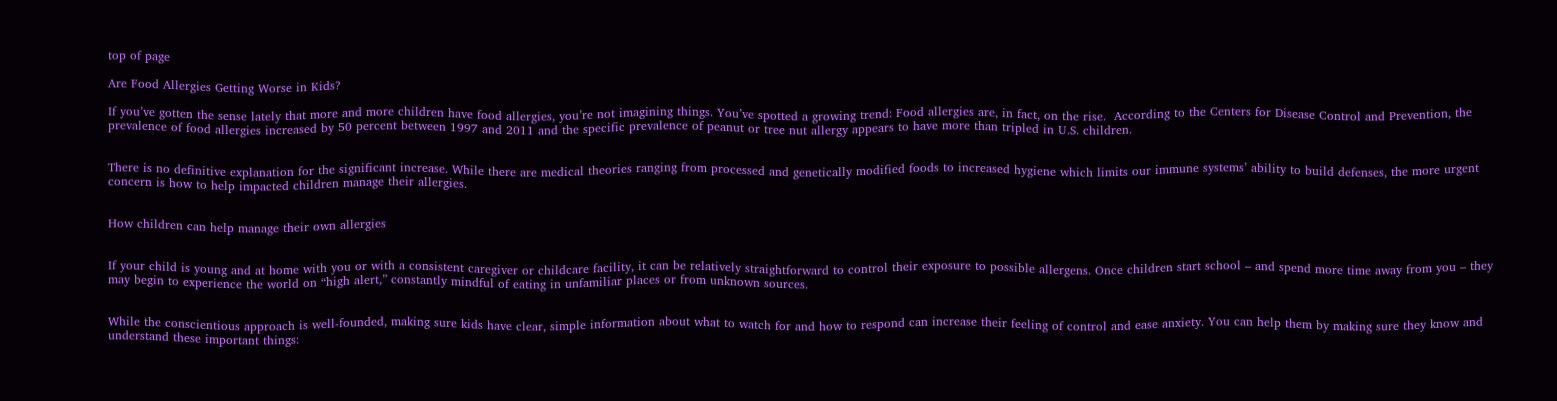top of page

Are Food Allergies Getting Worse in Kids?

If you’ve gotten the sense lately that more and more children have food allergies, you’re not imagining things. You’ve spotted a growing trend: Food allergies are, in fact, on the rise.  According to the Centers for Disease Control and Prevention, the prevalence of food allergies increased by 50 percent between 1997 and 2011 and the specific prevalence of peanut or tree nut allergy appears to have more than tripled in U.S. children.


There is no definitive explanation for the significant increase. While there are medical theories ranging from processed and genetically modified foods to increased hygiene which limits our immune systems’ ability to build defenses, the more urgent concern is how to help impacted children manage their allergies.


How children can help manage their own allergies


If your child is young and at home with you or with a consistent caregiver or childcare facility, it can be relatively straightforward to control their exposure to possible allergens. Once children start school – and spend more time away from you – they may begin to experience the world on “high alert,” constantly mindful of eating in unfamiliar places or from unknown sources.


While the conscientious approach is well-founded, making sure kids have clear, simple information about what to watch for and how to respond can increase their feeling of control and ease anxiety. You can help them by making sure they know and understand these important things: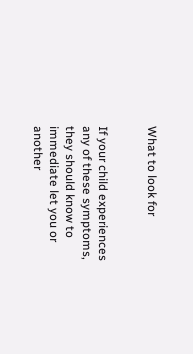What to look for


If your child experiences any of these symptoms, they should know to immediate let you or another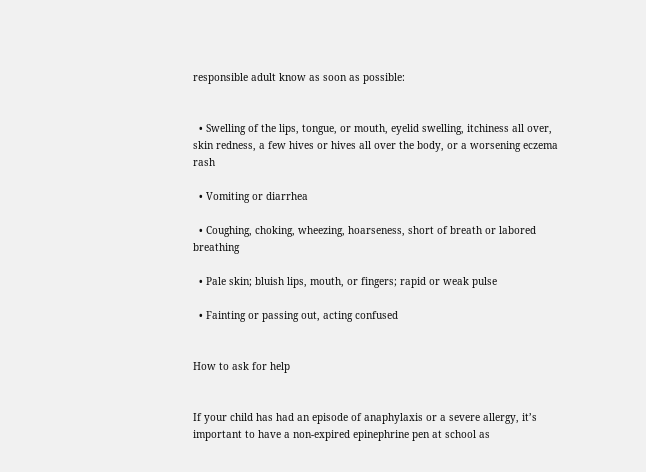responsible adult know as soon as possible:


  • Swelling of the lips, tongue, or mouth, eyelid swelling, itchiness all over, skin redness, a few hives or hives all over the body, or a worsening eczema rash

  • Vomiting or diarrhea

  • Coughing, choking, wheezing, hoarseness, short of breath or labored breathing

  • Pale skin; bluish lips, mouth, or fingers; rapid or weak pulse

  • Fainting or passing out, acting confused


How to ask for help


If your child has had an episode of anaphylaxis or a severe allergy, it’s important to have a non-expired epinephrine pen at school as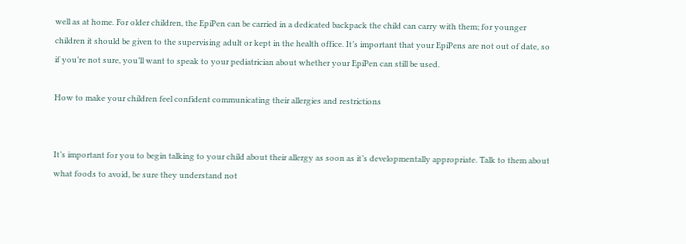well as at home. For older children, the EpiPen can be carried in a dedicated backpack the child can carry with them; for younger children it should be given to the supervising adult or kept in the health office. It’s important that your EpiPens are not out of date, so if you’re not sure, you’ll want to speak to your pediatrician about whether your EpiPen can still be used.

How to make your children feel confident communicating their allergies and restrictions


It’s important for you to begin talking to your child about their allergy as soon as it’s developmentally appropriate. Talk to them about what foods to avoid, be sure they understand not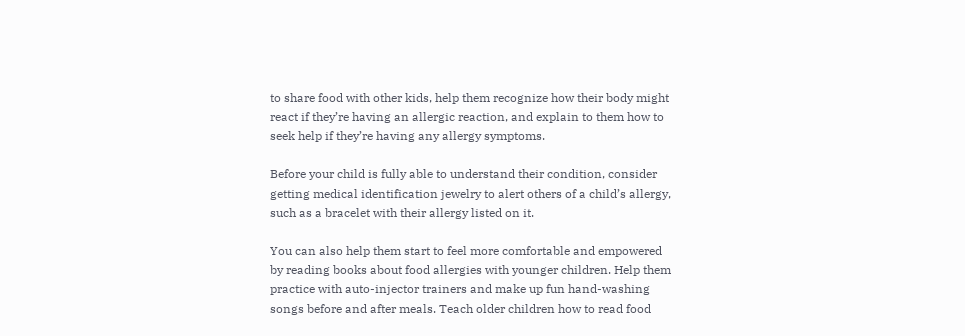to share food with other kids, help them recognize how their body might react if they’re having an allergic reaction, and explain to them how to seek help if they’re having any allergy symptoms.

Before your child is fully able to understand their condition, consider getting medical identification jewelry to alert others of a child’s allergy, such as a bracelet with their allergy listed on it.

You can also help them start to feel more comfortable and empowered by reading books about food allergies with younger children. Help them practice with auto-injector trainers and make up fun hand-washing songs before and after meals. Teach older children how to read food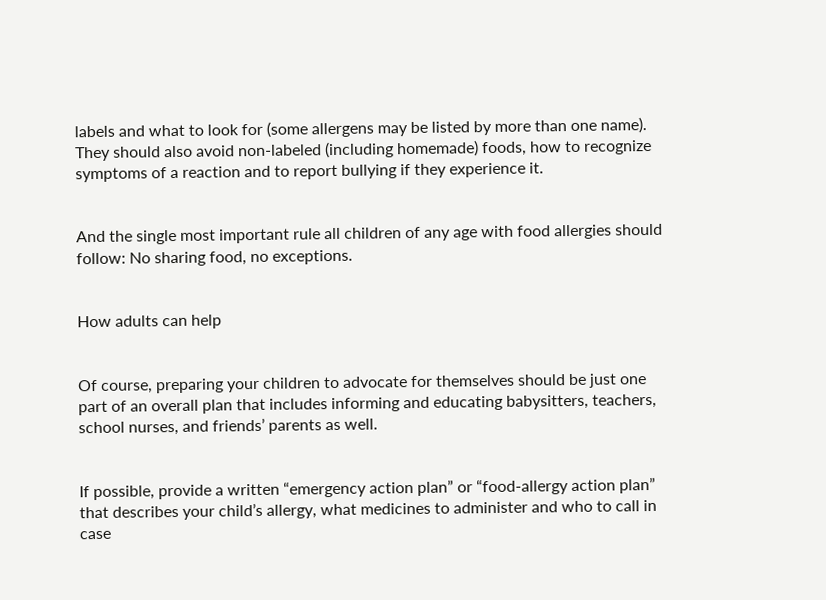labels and what to look for (some allergens may be listed by more than one name). They should also avoid non-labeled (including homemade) foods, how to recognize symptoms of a reaction and to report bullying if they experience it.


And the single most important rule all children of any age with food allergies should follow: No sharing food, no exceptions.


How adults can help


Of course, preparing your children to advocate for themselves should be just one part of an overall plan that includes informing and educating babysitters, teachers, school nurses, and friends’ parents as well.


If possible, provide a written “emergency action plan” or “food-allergy action plan” that describes your child’s allergy, what medicines to administer and who to call in case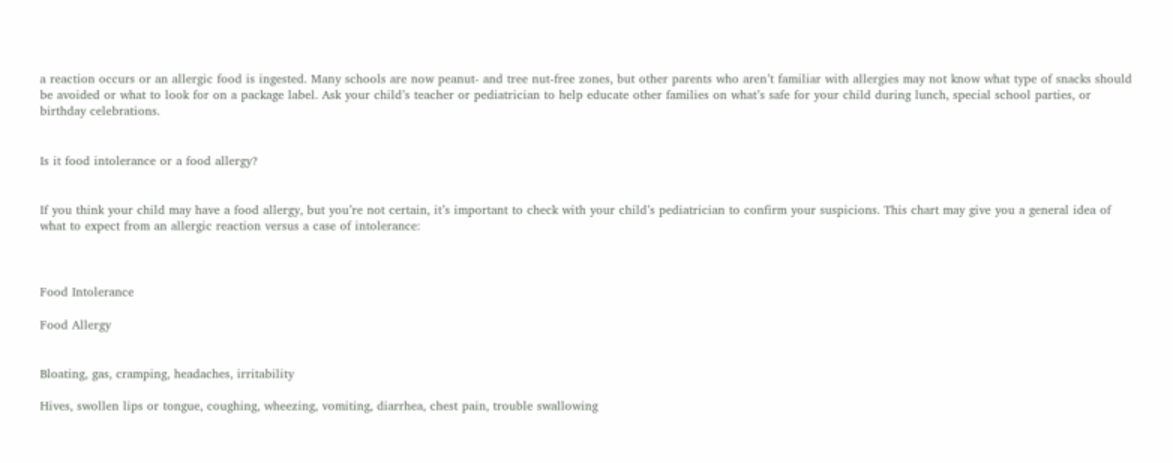a reaction occurs or an allergic food is ingested. Many schools are now peanut- and tree nut-free zones, but other parents who aren’t familiar with allergies may not know what type of snacks should be avoided or what to look for on a package label. Ask your child’s teacher or pediatrician to help educate other families on what’s safe for your child during lunch, special school parties, or birthday celebrations.


Is it food intolerance or a food allergy?


If you think your child may have a food allergy, but you’re not certain, it’s important to check with your child’s pediatrician to confirm your suspicions. This chart may give you a general idea of what to expect from an allergic reaction versus a case of intolerance:



Food Intolerance

Food Allergy


Bloating, gas, cramping, headaches, irritability

Hives, swollen lips or tongue, coughing, wheezing, vomiting, diarrhea, chest pain, trouble swallowing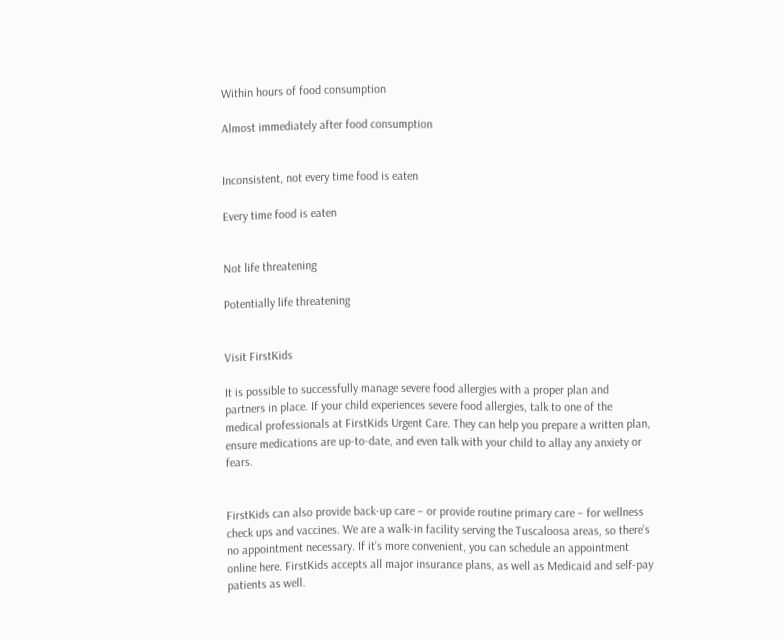Within hours of food consumption

Almost immediately after food consumption


Inconsistent, not every time food is eaten

Every time food is eaten


Not life threatening

Potentially life threatening


Visit FirstKids

It is possible to successfully manage severe food allergies with a proper plan and partners in place. If your child experiences severe food allergies, talk to one of the medical professionals at FirstKids Urgent Care. They can help you prepare a written plan, ensure medications are up-to-date, and even talk with your child to allay any anxiety or fears.


FirstKids can also provide back-up care – or provide routine primary care – for wellness check ups and vaccines. We are a walk-in facility serving the Tuscaloosa areas, so there’s no appointment necessary. If it’s more convenient, you can schedule an appointment online here. FirstKids accepts all major insurance plans, as well as Medicaid and self-pay patients as well.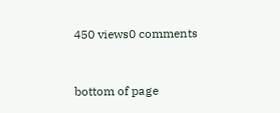450 views0 comments


bottom of page